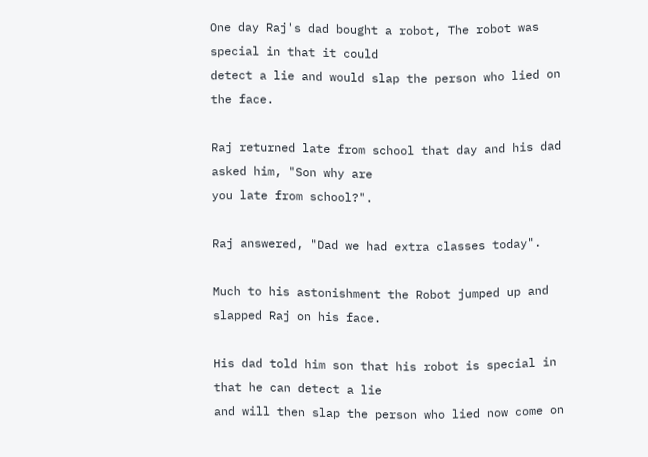One day Raj's dad bought a robot, The robot was special in that it could
detect a lie and would slap the person who lied on the face.

Raj returned late from school that day and his dad asked him, "Son why are
you late from school?".

Raj answered, "Dad we had extra classes today".

Much to his astonishment the Robot jumped up and slapped Raj on his face.

His dad told him son that his robot is special in that he can detect a lie
and will then slap the person who lied now come on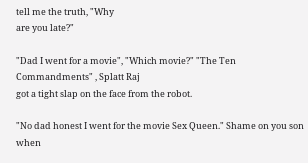tell me the truth, "Why
are you late?"

"Dad I went for a movie", "Which movie?" "The Ten Commandments" , Splatt Raj
got a tight slap on the face from the robot.

"No dad honest I went for the movie Sex Queen." Shame on you son when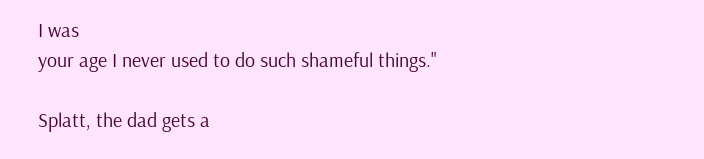I was
your age I never used to do such shameful things."

Splatt, the dad gets a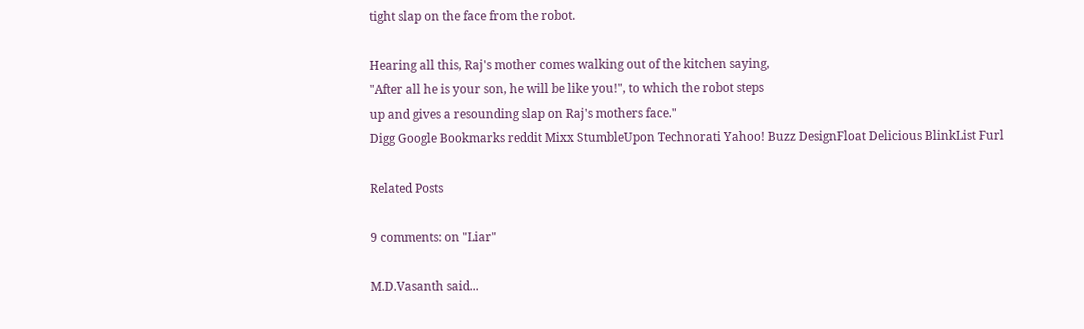tight slap on the face from the robot.

Hearing all this, Raj's mother comes walking out of the kitchen saying,
"After all he is your son, he will be like you!", to which the robot steps
up and gives a resounding slap on Raj's mothers face."
Digg Google Bookmarks reddit Mixx StumbleUpon Technorati Yahoo! Buzz DesignFloat Delicious BlinkList Furl

Related Posts

9 comments: on "Liar"

M.D.Vasanth said...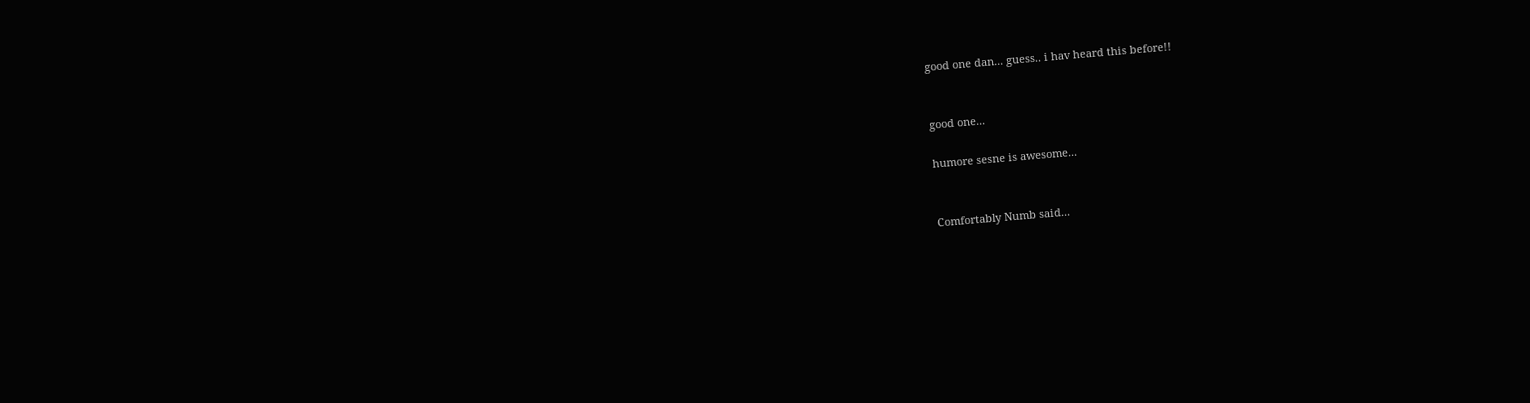good one dan... guess.. i hav heard this before!!


good one...

humore sesne is awesome...


Comfortably Numb said...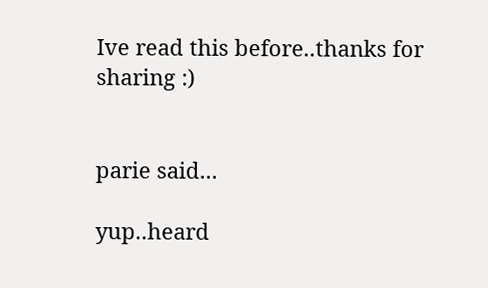Ive read this before..thanks for sharing :)


parie said...

yup..heard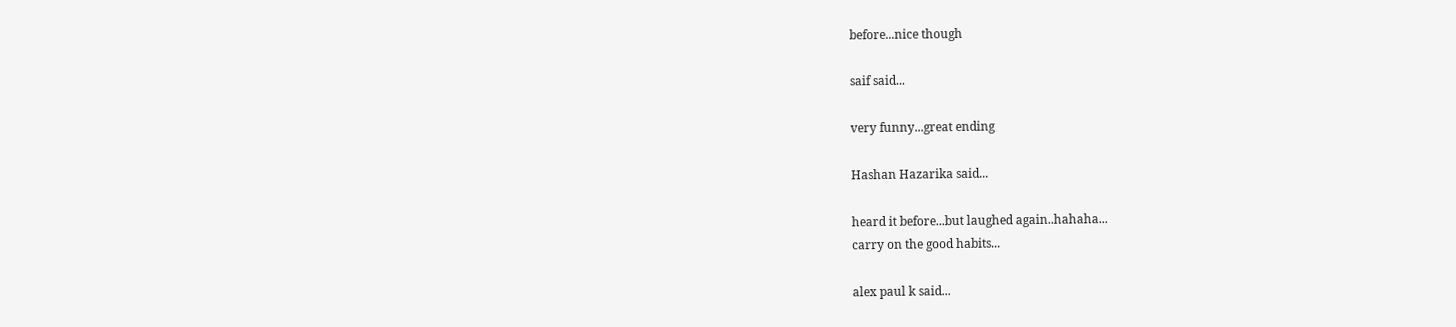before...nice though

saif said...

very funny...great ending

Hashan Hazarika said...

heard it before...but laughed again..hahaha...
carry on the good habits...

alex paul k said...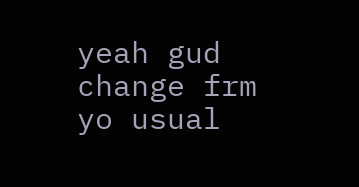yeah gud change frm yo usual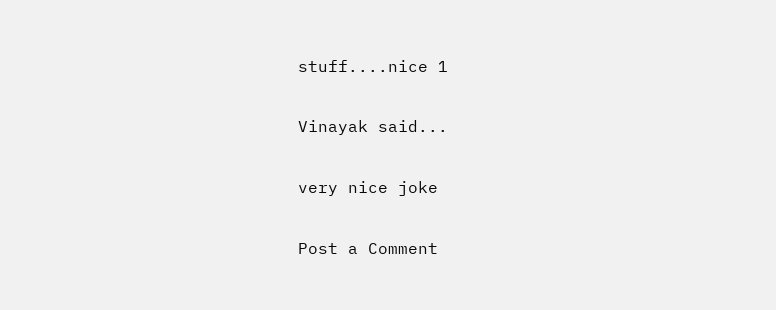stuff....nice 1

Vinayak said...

very nice joke

Post a Comment